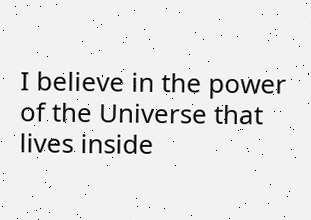I believe in the power of the Universe that lives inside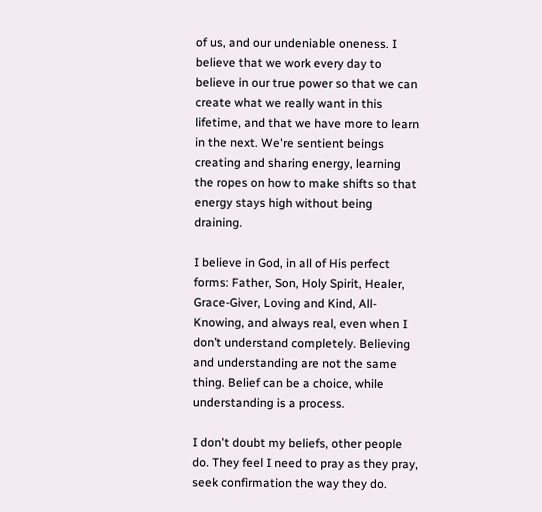of us, and our undeniable oneness. I believe that we work every day to believe in our true power so that we can create what we really want in this lifetime, and that we have more to learn in the next. We're sentient beings creating and sharing energy, learning the ropes on how to make shifts so that energy stays high without being draining.

I believe in God, in all of His perfect forms: Father, Son, Holy Spirit, Healer, Grace-Giver, Loving and Kind, All-Knowing, and always real, even when I don’t understand completely. Believing and understanding are not the same thing. Belief can be a choice, while understanding is a process.

I don't doubt my beliefs, other people do. They feel I need to pray as they pray, seek confirmation the way they do.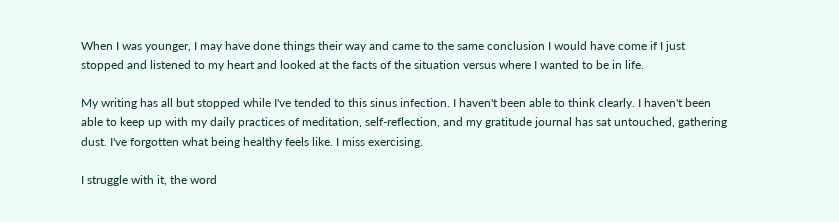When I was younger, I may have done things their way and came to the same conclusion I would have come if I just stopped and listened to my heart and looked at the facts of the situation versus where I wanted to be in life.

My writing has all but stopped while I've tended to this sinus infection. I haven't been able to think clearly. I haven't been able to keep up with my daily practices of meditation, self-reflection, and my gratitude journal has sat untouched, gathering dust. I've forgotten what being healthy feels like. I miss exercising.

I struggle with it, the word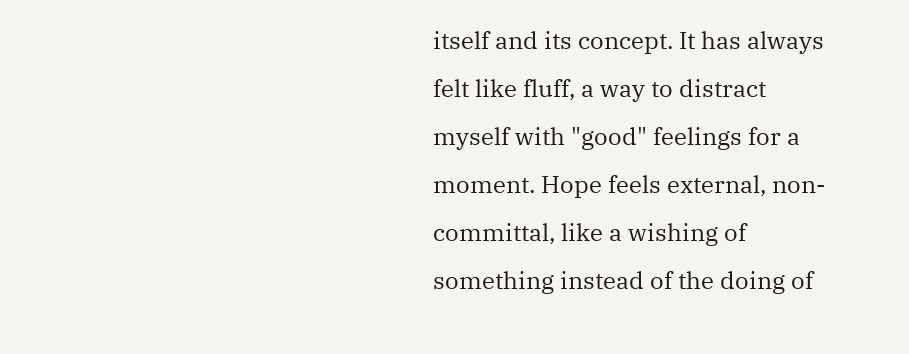itself and its concept. It has always felt like fluff, a way to distract myself with "good" feelings for a moment. Hope feels external, non-committal, like a wishing of something instead of the doing of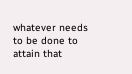whatever needs to be done to attain that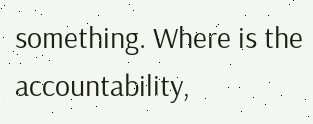something. Where is the accountability,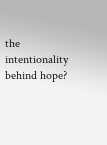the intentionality behind hope?